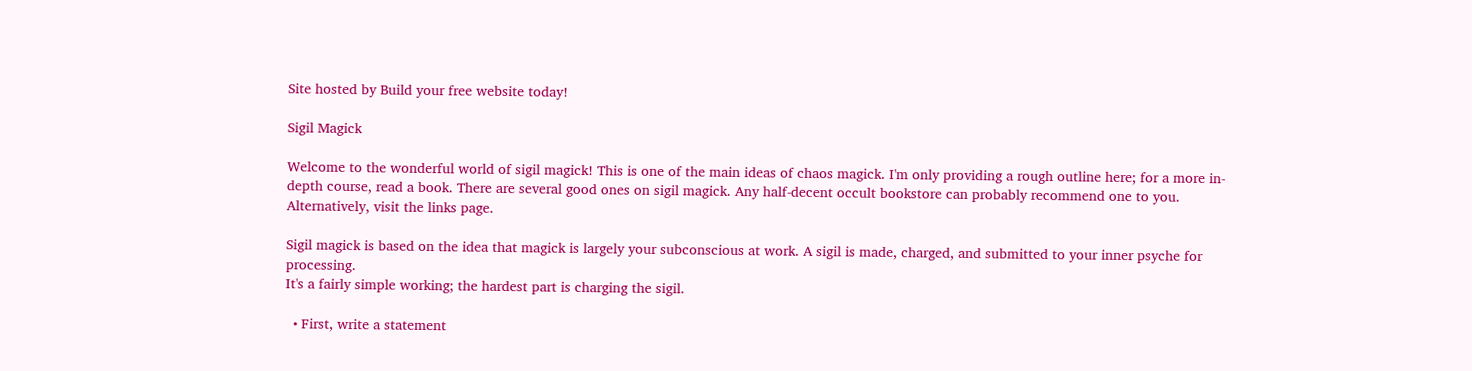Site hosted by Build your free website today!

Sigil Magick

Welcome to the wonderful world of sigil magick! This is one of the main ideas of chaos magick. I'm only providing a rough outline here; for a more in-depth course, read a book. There are several good ones on sigil magick. Any half-decent occult bookstore can probably recommend one to you. Alternatively, visit the links page.

Sigil magick is based on the idea that magick is largely your subconscious at work. A sigil is made, charged, and submitted to your inner psyche for processing.
It's a fairly simple working; the hardest part is charging the sigil.

  • First, write a statement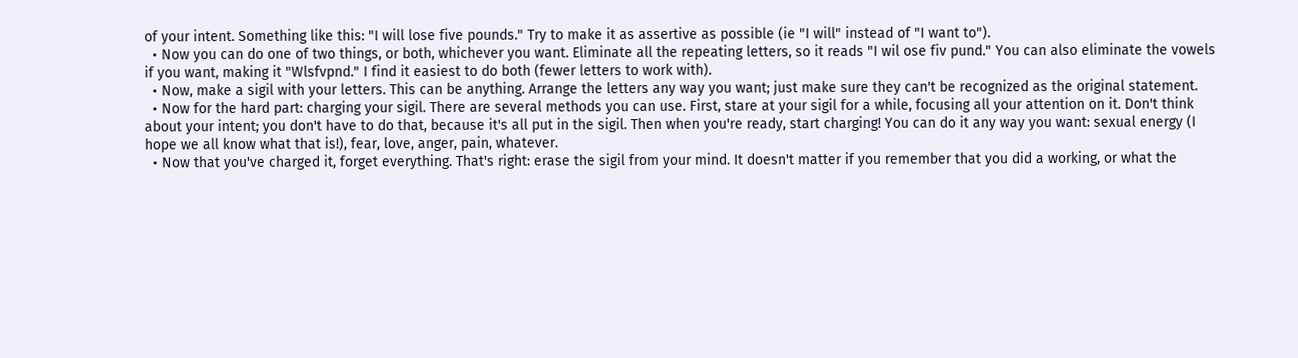of your intent. Something like this: "I will lose five pounds." Try to make it as assertive as possible (ie "I will" instead of "I want to").
  • Now you can do one of two things, or both, whichever you want. Eliminate all the repeating letters, so it reads "I wil ose fiv pund." You can also eliminate the vowels if you want, making it "Wlsfvpnd." I find it easiest to do both (fewer letters to work with).
  • Now, make a sigil with your letters. This can be anything. Arrange the letters any way you want; just make sure they can't be recognized as the original statement.
  • Now for the hard part: charging your sigil. There are several methods you can use. First, stare at your sigil for a while, focusing all your attention on it. Don't think about your intent; you don't have to do that, because it's all put in the sigil. Then when you're ready, start charging! You can do it any way you want: sexual energy (I hope we all know what that is!), fear, love, anger, pain, whatever.
  • Now that you've charged it, forget everything. That's right: erase the sigil from your mind. It doesn't matter if you remember that you did a working, or what the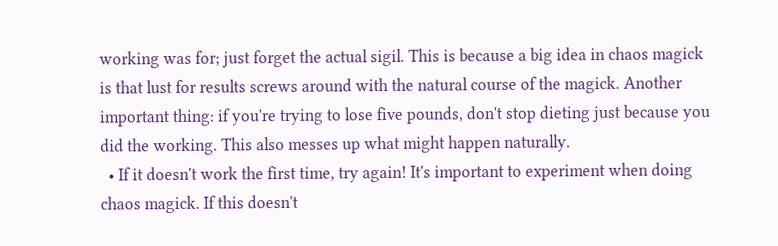working was for; just forget the actual sigil. This is because a big idea in chaos magick is that lust for results screws around with the natural course of the magick. Another important thing: if you're trying to lose five pounds, don't stop dieting just because you did the working. This also messes up what might happen naturally.
  • If it doesn't work the first time, try again! It's important to experiment when doing chaos magick. If this doesn't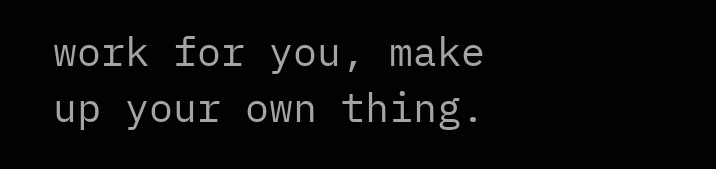work for you, make up your own thing.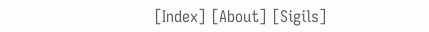[Index] [About] [Sigils]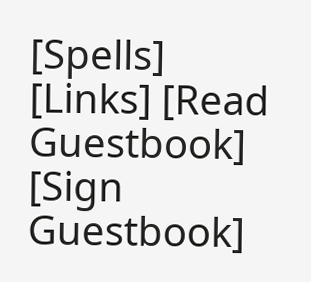[Spells] [Links] [Read Guestbook] [Sign Guestbook]